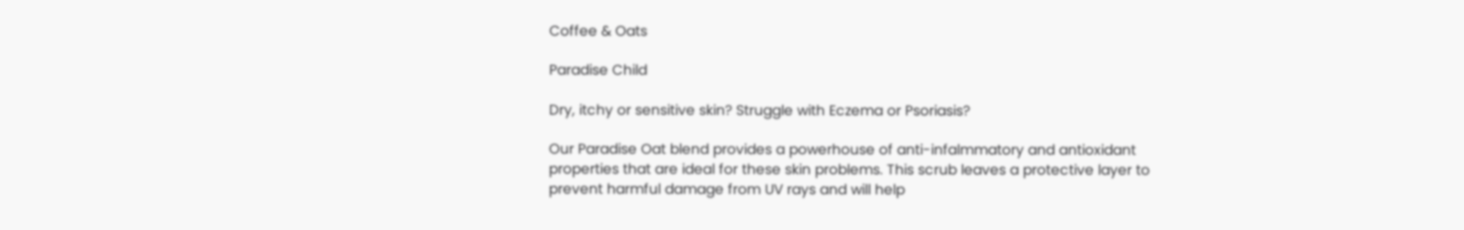Coffee & Oats

Paradise Child

Dry, itchy or sensitive skin? Struggle with Eczema or Psoriasis?

Our Paradise Oat blend provides a powerhouse of anti-infalmmatory and antioxidant properties that are ideal for these skin problems. This scrub leaves a protective layer to prevent harmful damage from UV rays and will help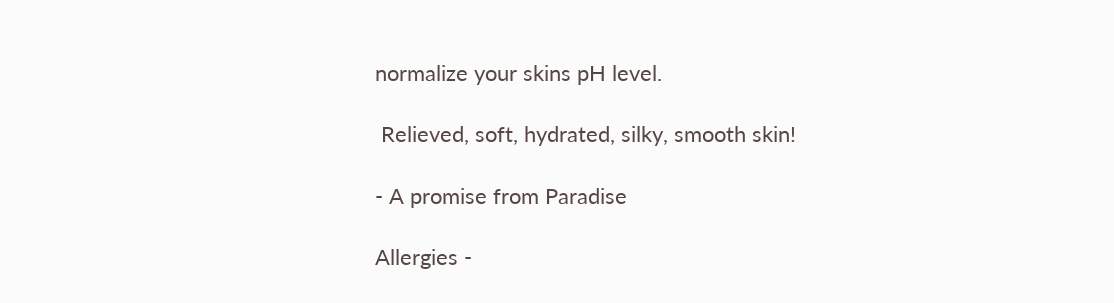normalize your skins pH level.

 Relieved, soft, hydrated, silky, smooth skin!

- A promise from Paradise

Allergies -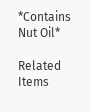*Contains Nut Oil*

Related Items